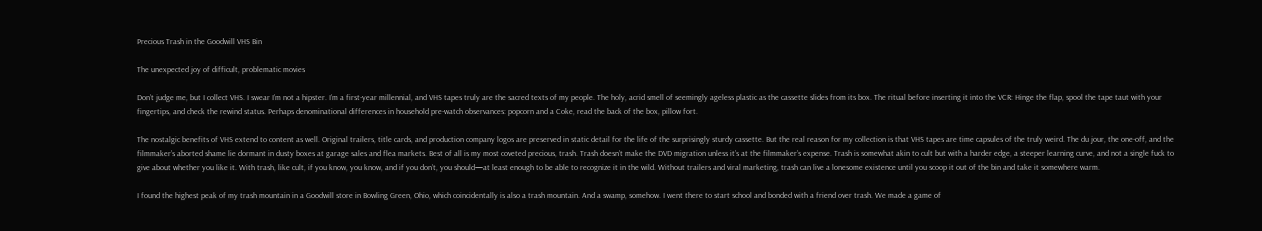Precious Trash in the Goodwill VHS Bin

The unexpected joy of difficult, problematic movies

Don’t judge me, but I collect VHS. I swear I’m not a hipster. I’m a first-year millennial, and VHS tapes truly are the sacred texts of my people. The holy, acrid smell of seemingly ageless plastic as the cassette slides from its box. The ritual before inserting it into the VCR: Hinge the flap, spool the tape taut with your fingertips, and check the rewind status. Perhaps denominational differences in household pre-watch observances: popcorn and a Coke, read the back of the box, pillow fort.

The nostalgic benefits of VHS extend to content as well. Original trailers, title cards, and production company logos are preserved in static detail for the life of the surprisingly sturdy cassette. But the real reason for my collection is that VHS tapes are time capsules of the truly weird. The du jour, the one-off, and the filmmaker’s aborted shame lie dormant in dusty boxes at garage sales and flea markets. Best of all is my most coveted precious, trash. Trash doesn’t make the DVD migration unless it’s at the filmmaker’s expense. Trash is somewhat akin to cult but with a harder edge, a steeper learning curve, and not a single fuck to give about whether you like it. With trash, like cult, if you know, you know, and if you don’t, you should—at least enough to be able to recognize it in the wild. Without trailers and viral marketing, trash can live a lonesome existence until you scoop it out of the bin and take it somewhere warm.

I found the highest peak of my trash mountain in a Goodwill store in Bowling Green, Ohio, which coincidentally is also a trash mountain. And a swamp, somehow. I went there to start school and bonded with a friend over trash. We made a game of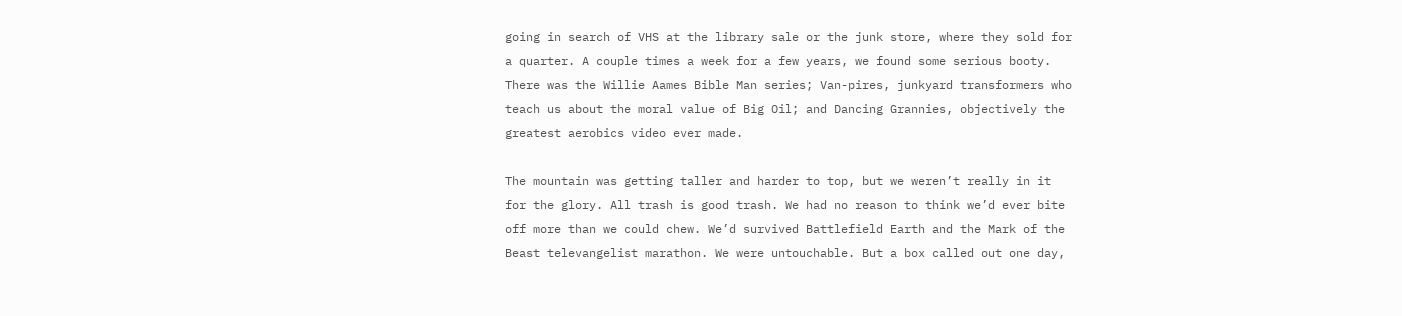going in search of VHS at the library sale or the junk store, where they sold for a quarter. A couple times a week for a few years, we found some serious booty. There was the Willie Aames Bible Man series; Van-pires, junkyard transformers who teach us about the moral value of Big Oil; and Dancing Grannies, objectively the greatest aerobics video ever made.

The mountain was getting taller and harder to top, but we weren’t really in it for the glory. All trash is good trash. We had no reason to think we’d ever bite off more than we could chew. We’d survived Battlefield Earth and the Mark of the Beast televangelist marathon. We were untouchable. But a box called out one day,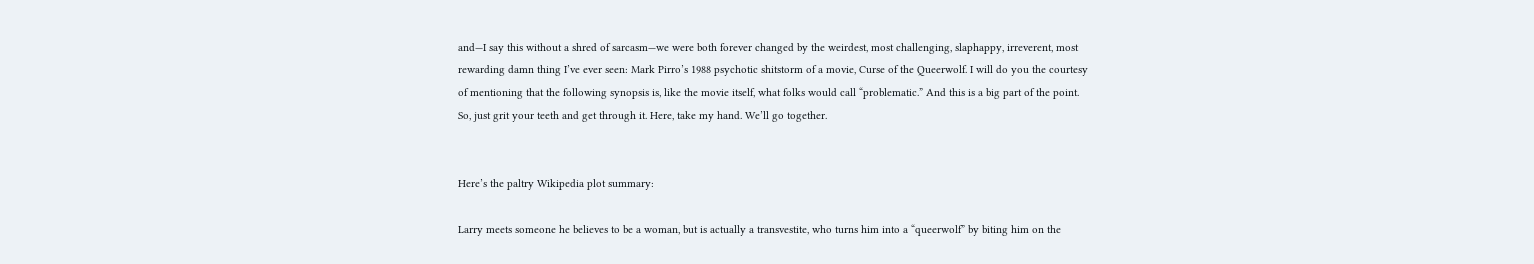and—I say this without a shred of sarcasm—we were both forever changed by the weirdest, most challenging, slaphappy, irreverent, most rewarding damn thing I’ve ever seen: Mark Pirro’s 1988 psychotic shitstorm of a movie, Curse of the Queerwolf. I will do you the courtesy of mentioning that the following synopsis is, like the movie itself, what folks would call “problematic.” And this is a big part of the point. So, just grit your teeth and get through it. Here, take my hand. We’ll go together.


Here’s the paltry Wikipedia plot summary:

Larry meets someone he believes to be a woman, but is actually a transvestite, who turns him into a “queerwolf” by biting him on the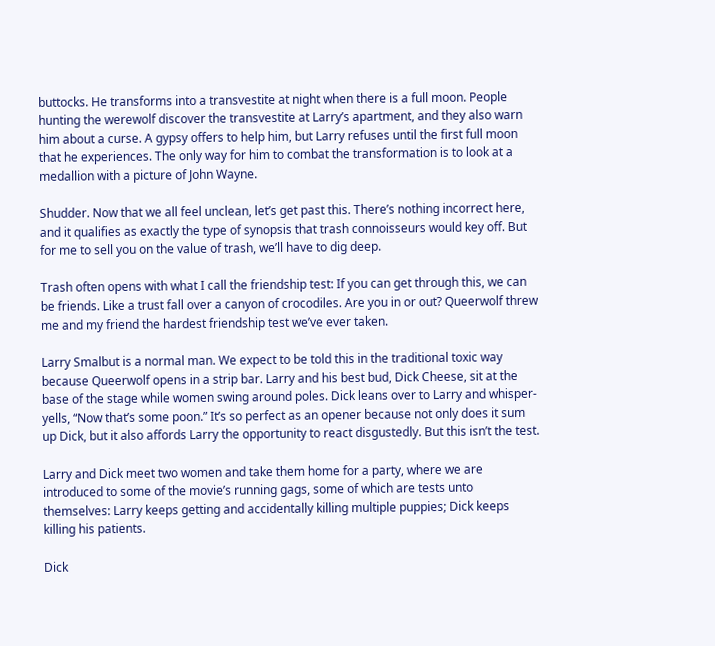buttocks. He transforms into a transvestite at night when there is a full moon. People hunting the werewolf discover the transvestite at Larry’s apartment, and they also warn him about a curse. A gypsy offers to help him, but Larry refuses until the first full moon that he experiences. The only way for him to combat the transformation is to look at a medallion with a picture of John Wayne.

Shudder. Now that we all feel unclean, let’s get past this. There’s nothing incorrect here, and it qualifies as exactly the type of synopsis that trash connoisseurs would key off. But for me to sell you on the value of trash, we’ll have to dig deep.

Trash often opens with what I call the friendship test: If you can get through this, we can be friends. Like a trust fall over a canyon of crocodiles. Are you in or out? Queerwolf threw me and my friend the hardest friendship test we’ve ever taken.

Larry Smalbut is a normal man. We expect to be told this in the traditional toxic way because Queerwolf opens in a strip bar. Larry and his best bud, Dick Cheese, sit at the base of the stage while women swing around poles. Dick leans over to Larry and whisper-yells, “Now that’s some poon.” It’s so perfect as an opener because not only does it sum up Dick, but it also affords Larry the opportunity to react disgustedly. But this isn’t the test.

Larry and Dick meet two women and take them home for a party, where we are introduced to some of the movie’s running gags, some of which are tests unto themselves: Larry keeps getting and accidentally killing multiple puppies; Dick keeps killing his patients.

Dick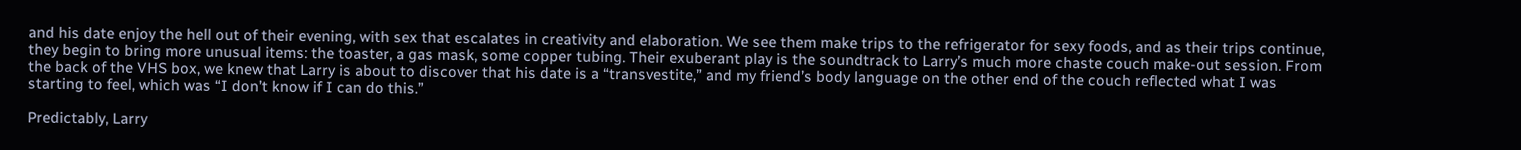and his date enjoy the hell out of their evening, with sex that escalates in creativity and elaboration. We see them make trips to the refrigerator for sexy foods, and as their trips continue, they begin to bring more unusual items: the toaster, a gas mask, some copper tubing. Their exuberant play is the soundtrack to Larry’s much more chaste couch make-out session. From the back of the VHS box, we knew that Larry is about to discover that his date is a “transvestite,” and my friend’s body language on the other end of the couch reflected what I was starting to feel, which was “I don’t know if I can do this.”

Predictably, Larry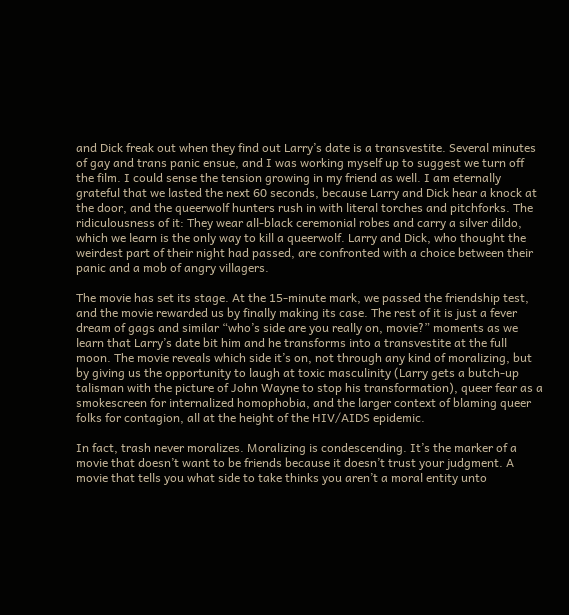and Dick freak out when they find out Larry’s date is a transvestite. Several minutes of gay and trans panic ensue, and I was working myself up to suggest we turn off the film. I could sense the tension growing in my friend as well. I am eternally grateful that we lasted the next 60 seconds, because Larry and Dick hear a knock at the door, and the queerwolf hunters rush in with literal torches and pitchforks. The ridiculousness of it: They wear all-black ceremonial robes and carry a silver dildo, which we learn is the only way to kill a queerwolf. Larry and Dick, who thought the weirdest part of their night had passed, are confronted with a choice between their panic and a mob of angry villagers.

The movie has set its stage. At the 15-minute mark, we passed the friendship test, and the movie rewarded us by finally making its case. The rest of it is just a fever dream of gags and similar “who’s side are you really on, movie?” moments as we learn that Larry’s date bit him and he transforms into a transvestite at the full moon. The movie reveals which side it’s on, not through any kind of moralizing, but by giving us the opportunity to laugh at toxic masculinity (Larry gets a butch-up talisman with the picture of John Wayne to stop his transformation), queer fear as a smokescreen for internalized homophobia, and the larger context of blaming queer folks for contagion, all at the height of the HIV/AIDS epidemic.

In fact, trash never moralizes. Moralizing is condescending. It’s the marker of a movie that doesn’t want to be friends because it doesn’t trust your judgment. A movie that tells you what side to take thinks you aren’t a moral entity unto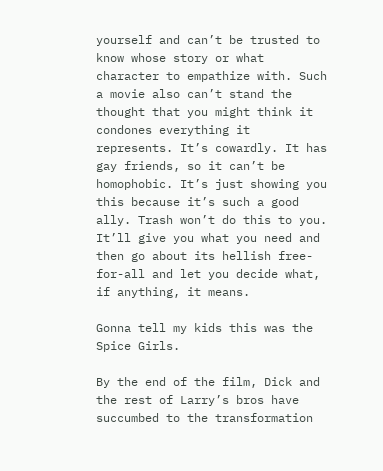yourself and can’t be trusted to know whose story or what character to empathize with. Such a movie also can’t stand the thought that you might think it condones everything it represents. It’s cowardly. It has gay friends, so it can’t be homophobic. It’s just showing you this because it’s such a good ally. Trash won’t do this to you. It’ll give you what you need and then go about its hellish free-for-all and let you decide what, if anything, it means.

Gonna tell my kids this was the Spice Girls.

By the end of the film, Dick and the rest of Larry’s bros have succumbed to the transformation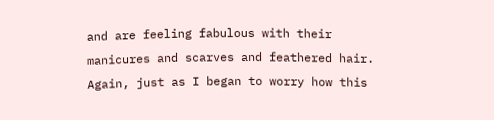and are feeling fabulous with their manicures and scarves and feathered hair. Again, just as I began to worry how this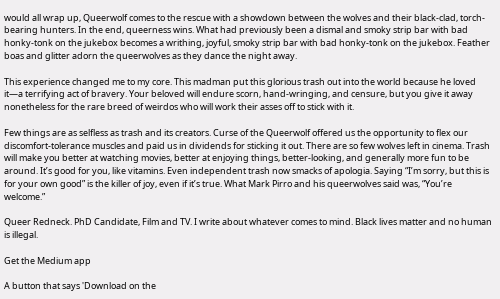would all wrap up, Queerwolf comes to the rescue with a showdown between the wolves and their black-clad, torch-bearing hunters. In the end, queerness wins. What had previously been a dismal and smoky strip bar with bad honky-tonk on the jukebox becomes a writhing, joyful, smoky strip bar with bad honky-tonk on the jukebox. Feather boas and glitter adorn the queerwolves as they dance the night away.

This experience changed me to my core. This madman put this glorious trash out into the world because he loved it—a terrifying act of bravery. Your beloved will endure scorn, hand-wringing, and censure, but you give it away nonetheless for the rare breed of weirdos who will work their asses off to stick with it.

Few things are as selfless as trash and its creators. Curse of the Queerwolf offered us the opportunity to flex our discomfort-tolerance muscles and paid us in dividends for sticking it out. There are so few wolves left in cinema. Trash will make you better at watching movies, better at enjoying things, better-looking, and generally more fun to be around. It’s good for you, like vitamins. Even independent trash now smacks of apologia. Saying “I’m sorry, but this is for your own good” is the killer of joy, even if it’s true. What Mark Pirro and his queerwolves said was, “You’re welcome.”

Queer Redneck. PhD Candidate, Film and TV. I write about whatever comes to mind. Black lives matter and no human is illegal.

Get the Medium app

A button that says 'Download on the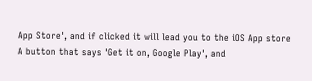App Store', and if clicked it will lead you to the iOS App store
A button that says 'Get it on, Google Play', and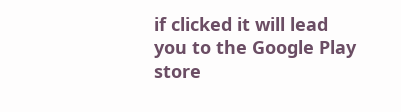if clicked it will lead you to the Google Play store